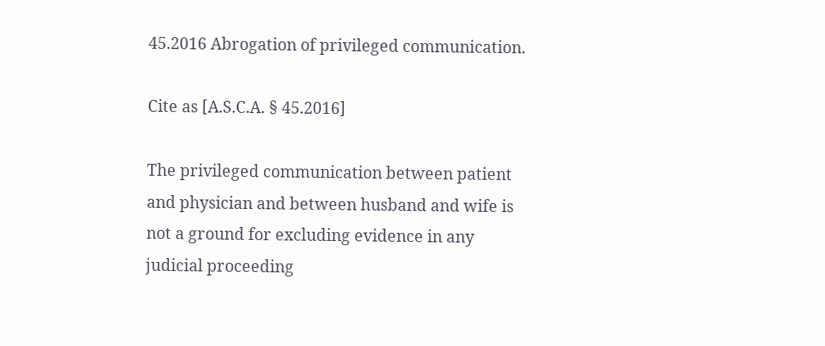45.2016 Abrogation of privileged communication.

Cite as [A.S.C.A. § 45.2016]

The privileged communication between patient and physician and between husband and wife is not a ground for excluding evidence in any judicial proceeding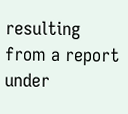resulting from a report under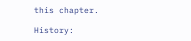this chapter.

History: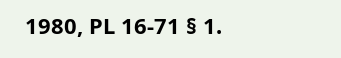1980, PL 16-71 § 1.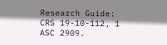Research Guide: CRS 19-10-112, 1 ASC 2909.